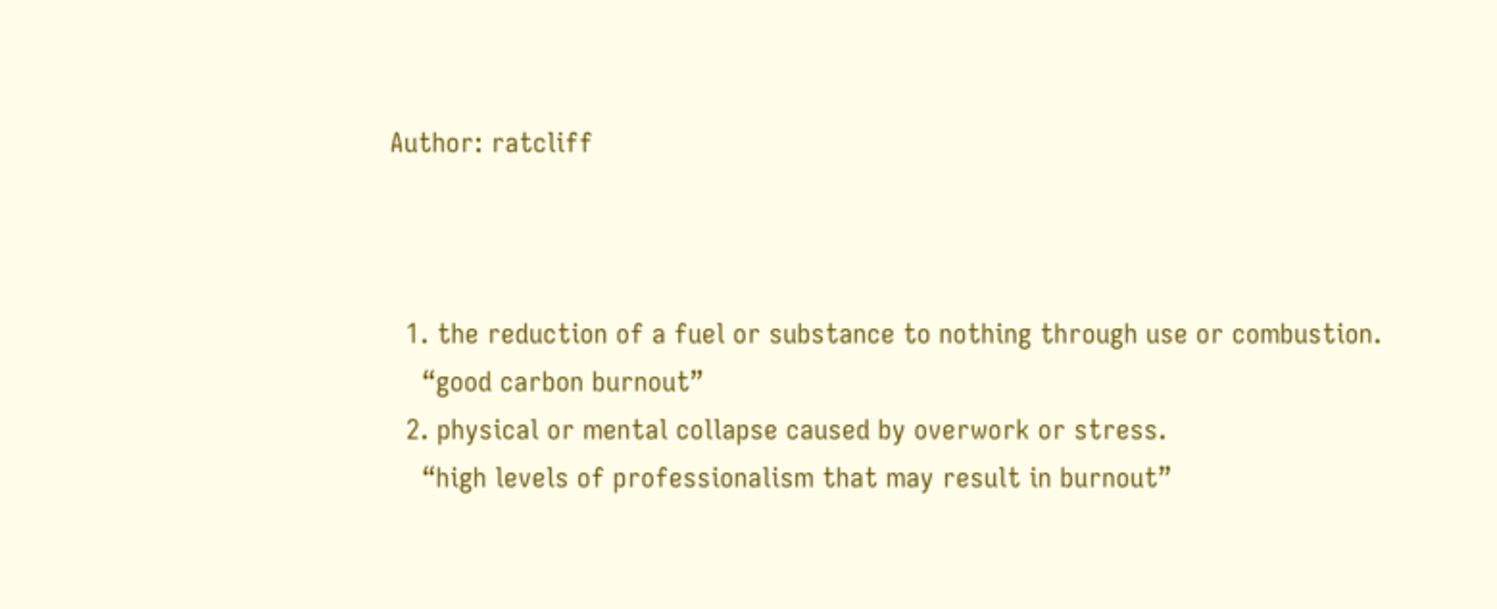Author: ratcliff



  1. the reduction of a fuel or substance to nothing through use or combustion.
    “good carbon burnout”
  2. physical or mental collapse caused by overwork or stress.
    “high levels of professionalism that may result in burnout”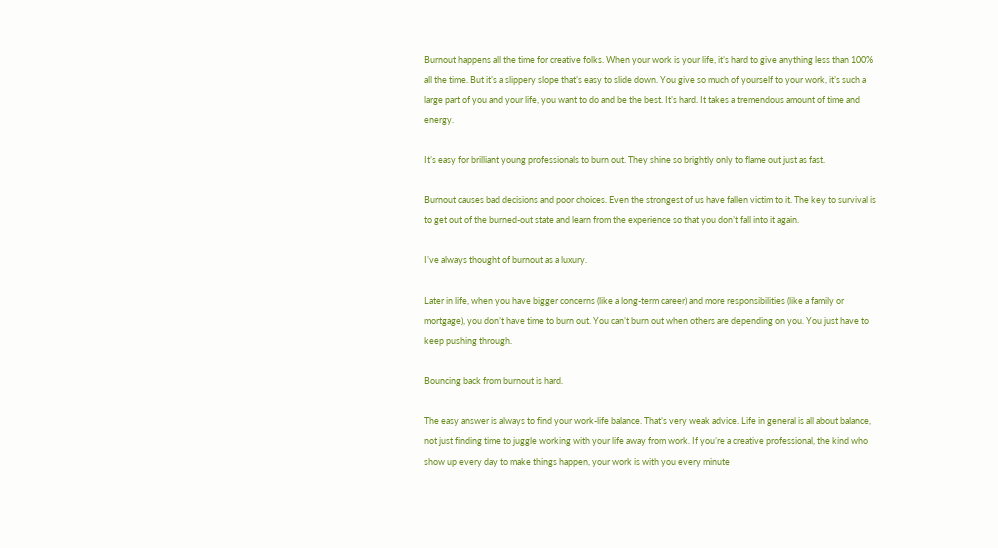Burnout happens all the time for creative folks. When your work is your life, it’s hard to give anything less than 100% all the time. But it’s a slippery slope that’s easy to slide down. You give so much of yourself to your work, it’s such a large part of you and your life, you want to do and be the best. It’s hard. It takes a tremendous amount of time and energy.

It’s easy for brilliant young professionals to burn out. They shine so brightly only to flame out just as fast.

Burnout causes bad decisions and poor choices. Even the strongest of us have fallen victim to it. The key to survival is to get out of the burned-out state and learn from the experience so that you don’t fall into it again.

I’ve always thought of burnout as a luxury.

Later in life, when you have bigger concerns (like a long-term career) and more responsibilities (like a family or mortgage), you don’t have time to burn out. You can’t burn out when others are depending on you. You just have to keep pushing through.

Bouncing back from burnout is hard.

The easy answer is always to find your work-life balance. That’s very weak advice. Life in general is all about balance, not just finding time to juggle working with your life away from work. If you’re a creative professional, the kind who show up every day to make things happen, your work is with you every minute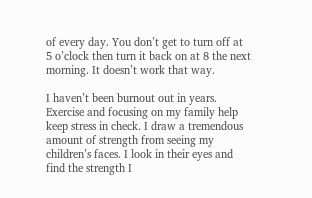of every day. You don’t get to turn off at 5 o’clock then turn it back on at 8 the next morning. It doesn’t work that way.

I haven’t been burnout out in years. Exercise and focusing on my family help keep stress in check. I draw a tremendous amount of strength from seeing my children’s faces. I look in their eyes and find the strength I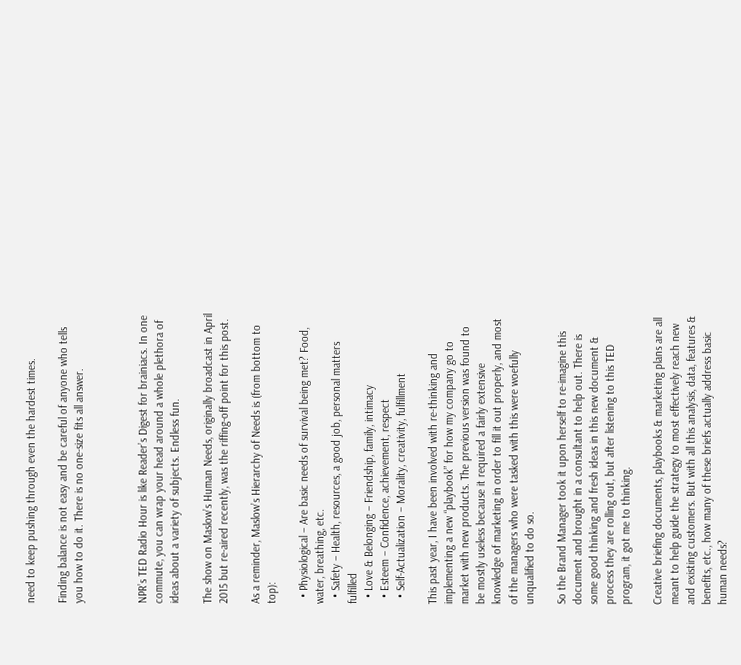need to keep pushing through even the hardest times.

Finding balance is not easy and be careful of anyone who tells you how to do it. There is no one-size fits all answer.



NPR’s TED Radio Hour is like Reader’s Digest for brainiacs. In one commute, you can wrap your head around a whole plethora of ideas about a variety of subjects. Endless fun.

The show on Maslow’s Human Needs, originally broadcast in April 2015 but re-aired recently, was the riffing-off point for this post.

As a reminder, Maslow’s Hierarchy of Needs is (from bottom to top):

  • Physiological – Are basic needs of survival being met? Food, water, breathing, etc.
  • Safety – Health, resources, a good job, personal matters fulfilled
  • Love & Belonging – Friendship, family, intimacy
  • Esteem – Confidence, achievement, respect
  • Self-Actualization – Morality, creativity, fulfillment

This past year, I have been involved with re-thinking and implementing a new “playbook” for how my company go to market with new products. The previous version was found to be mostly useless because it required a fairly extensive knowledge of marketing in order to fill it out properly, and most of the managers who were tasked with this were woefully unqualified to do so.

So the Brand Manager took it upon herself to re-imagine this document and brought in a consultant to help out. There is some good thinking and fresh ideas in this new document & process they are rolling out, but after listening to this TED program, it got me to thinking.

Creative briefing documents, playbooks & marketing plans are all meant to help guide the strategy to most effectively reach new and existing customers. But with all this analysis, data, features & benefits, etc., how many of these briefs actually address basic human needs?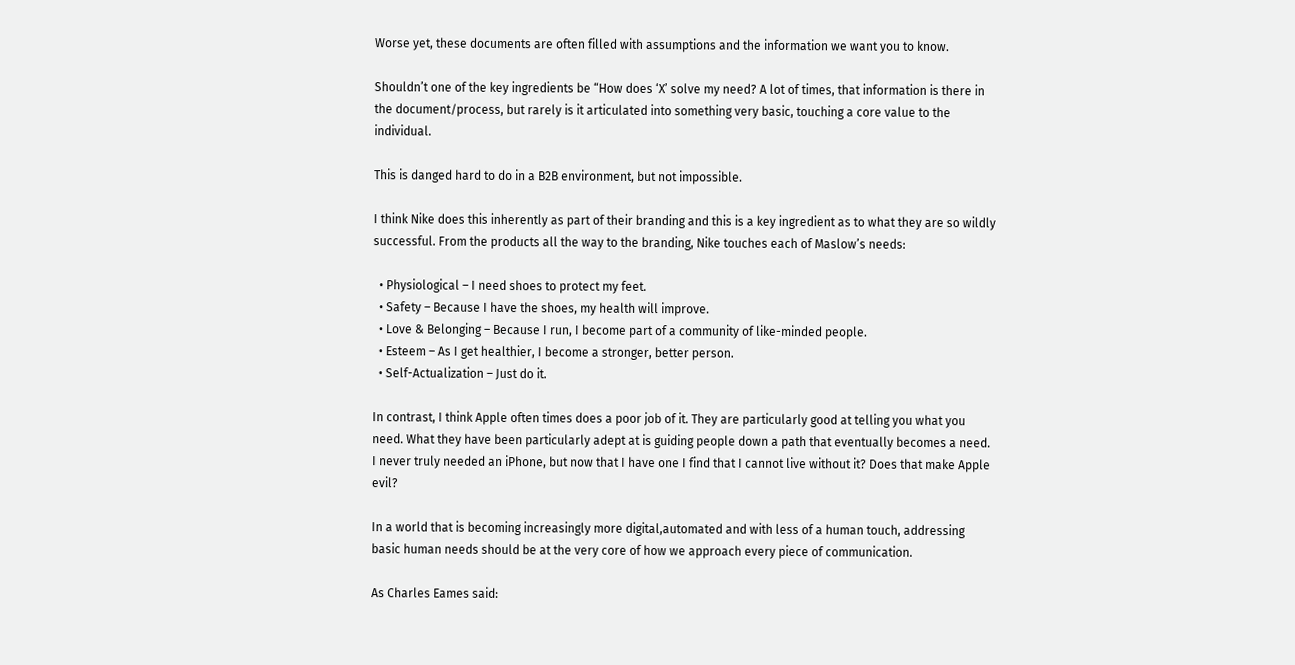Worse yet, these documents are often filled with assumptions and the information we want you to know.

Shouldn’t one of the key ingredients be “How does ‘X’ solve my need? A lot of times, that information is there in the document/process, but rarely is it articulated into something very basic, touching a core value to the individual.

This is danged hard to do in a B2B environment, but not impossible.

I think Nike does this inherently as part of their branding and this is a key ingredient as to what they are so wildly successful. From the products all the way to the branding, Nike touches each of Maslow’s needs:

  • Physiological – I need shoes to protect my feet.
  • Safety – Because I have the shoes, my health will improve.
  • Love & Belonging – Because I run, I become part of a community of like-minded people.
  • Esteem – As I get healthier, I become a stronger, better person.
  • Self-Actualization – Just do it.

In contrast, I think Apple often times does a poor job of it. They are particularly good at telling you what you need. What they have been particularly adept at is guiding people down a path that eventually becomes a need. I never truly needed an iPhone, but now that I have one I find that I cannot live without it? Does that make Apple evil?

In a world that is becoming increasingly more digital,automated and with less of a human touch, addressing basic human needs should be at the very core of how we approach every piece of communication.

As Charles Eames said: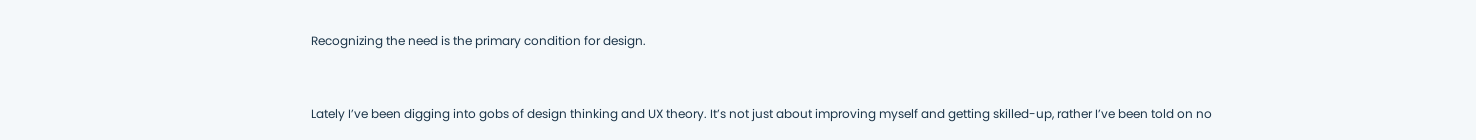Recognizing the need is the primary condition for design.


Lately I’ve been digging into gobs of design thinking and UX theory. It’s not just about improving myself and getting skilled-up, rather I’ve been told on no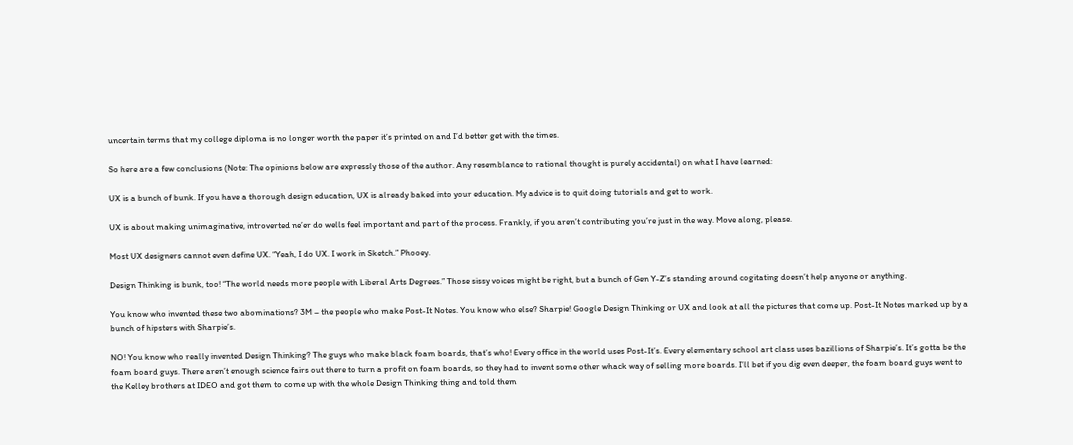uncertain terms that my college diploma is no longer worth the paper it’s printed on and I’d better get with the times.

So here are a few conclusions (Note: The opinions below are expressly those of the author. Any resemblance to rational thought is purely accidental) on what I have learned:

UX is a bunch of bunk. If you have a thorough design education, UX is already baked into your education. My advice is to quit doing tutorials and get to work.

UX is about making unimaginative, introverted ne’er do wells feel important and part of the process. Frankly, if you aren’t contributing you’re just in the way. Move along, please.

Most UX designers cannot even define UX. “Yeah, I do UX. I work in Sketch.” Phooey.

Design Thinking is bunk, too! “The world needs more people with Liberal Arts Degrees.” Those sissy voices might be right, but a bunch of Gen Y-Z’s standing around cogitating doesn’t help anyone or anything.

You know who invented these two abominations? 3M – the people who make Post-It Notes. You know who else? Sharpie! Google Design Thinking or UX and look at all the pictures that come up. Post-It Notes marked up by a bunch of hipsters with Sharpie’s.

NO! You know who really invented Design Thinking? The guys who make black foam boards, that’s who! Every office in the world uses Post-It’s. Every elementary school art class uses bazillions of Sharpie’s. It’s gotta be the foam board guys. There aren’t enough science fairs out there to turn a profit on foam boards, so they had to invent some other whack way of selling more boards. I’ll bet if you dig even deeper, the foam board guys went to the Kelley brothers at IDEO and got them to come up with the whole Design Thinking thing and told them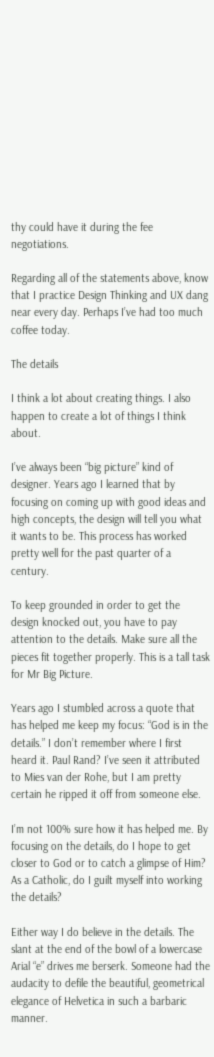thy could have it during the fee negotiations.

Regarding all of the statements above, know that I practice Design Thinking and UX dang near every day. Perhaps I’ve had too much coffee today.

The details

I think a lot about creating things. I also happen to create a lot of things I think about.

I’ve always been “big picture” kind of designer. Years ago I learned that by focusing on coming up with good ideas and high concepts, the design will tell you what it wants to be. This process has worked pretty well for the past quarter of a century.

To keep grounded in order to get the design knocked out, you have to pay attention to the details. Make sure all the pieces fit together properly. This is a tall task for Mr Big Picture.

Years ago I stumbled across a quote that has helped me keep my focus: “God is in the details.” I don’t remember where I first heard it. Paul Rand? I’ve seen it attributed to Mies van der Rohe, but I am pretty certain he ripped it off from someone else.

I’m not 100% sure how it has helped me. By focusing on the details, do I hope to get closer to God or to catch a glimpse of Him? As a Catholic, do I guilt myself into working the details?

Either way I do believe in the details. The slant at the end of the bowl of a lowercase Arial “e” drives me berserk. Someone had the audacity to defile the beautiful, geometrical elegance of Helvetica in such a barbaric manner.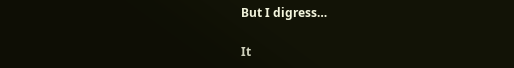But I digress…

It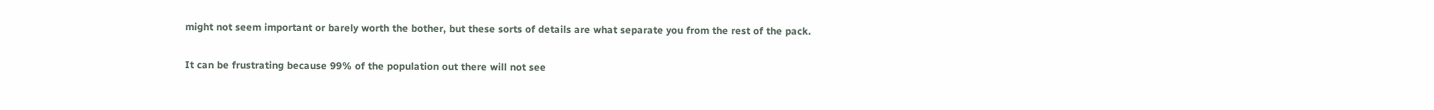might not seem important or barely worth the bother, but these sorts of details are what separate you from the rest of the pack.

It can be frustrating because 99% of the population out there will not see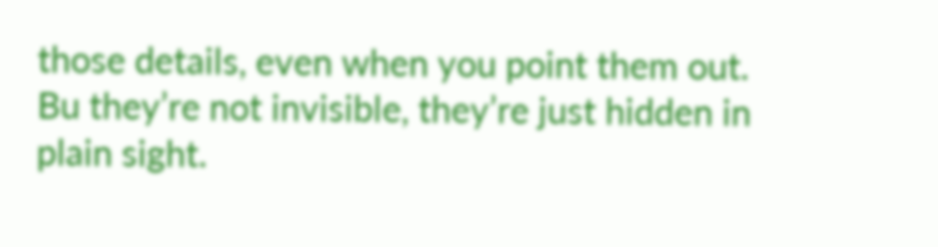those details, even when you point them out. Bu they’re not invisible, they’re just hidden in plain sight.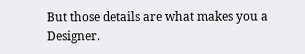But those details are what makes you a Designer.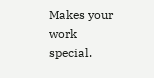Makes your work special.